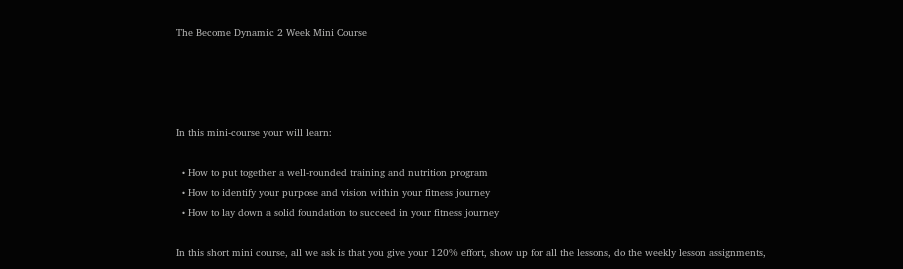The Become Dynamic 2 Week Mini Course




In this mini-course your will learn:

  • How to put together a well-rounded training and nutrition program
  • How to identify your purpose and vision within your fitness journey
  • How to lay down a solid foundation to succeed in your fitness journey

In this short mini course, all we ask is that you give your 120% effort, show up for all the lessons, do the weekly lesson assignments,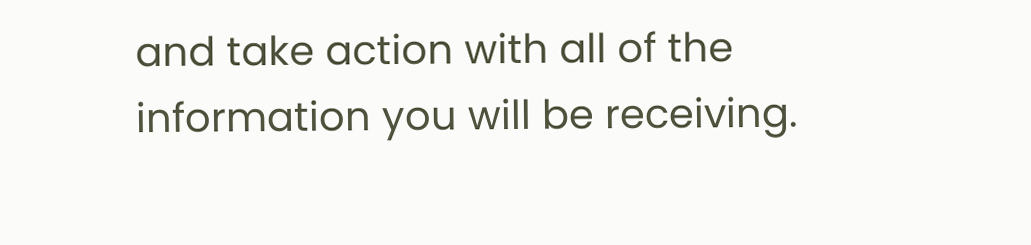and take action with all of the information you will be receiving.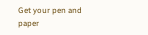Get your pen and paper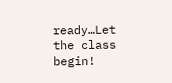ready…Let the class begin!